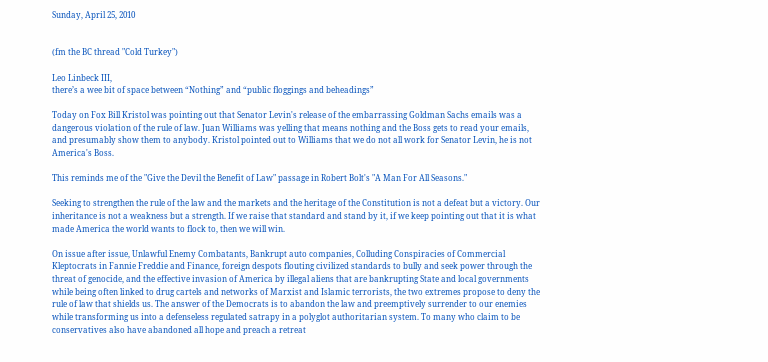Sunday, April 25, 2010


(fm the BC thread "Cold Turkey")

Leo Linbeck III,
there’s a wee bit of space between “Nothing” and “public floggings and beheadings”

Today on Fox Bill Kristol was pointing out that Senator Levin's release of the embarrassing Goldman Sachs emails was a dangerous violation of the rule of law. Juan Williams was yelling that means nothing and the Boss gets to read your emails, and presumably show them to anybody. Kristol pointed out to Williams that we do not all work for Senator Levin, he is not America's Boss.

This reminds me of the "Give the Devil the Benefit of Law" passage in Robert Bolt's "A Man For All Seasons."

Seeking to strengthen the rule of the law and the markets and the heritage of the Constitution is not a defeat but a victory. Our inheritance is not a weakness but a strength. If we raise that standard and stand by it, if we keep pointing out that it is what made America the world wants to flock to, then we will win.

On issue after issue, Unlawful Enemy Combatants, Bankrupt auto companies, Colluding Conspiracies of Commercial Kleptocrats in Fannie Freddie and Finance, foreign despots flouting civilized standards to bully and seek power through the threat of genocide, and the effective invasion of America by illegal aliens that are bankrupting State and local governments while being often linked to drug cartels and networks of Marxist and Islamic terrorists, the two extremes propose to deny the rule of law that shields us. The answer of the Democrats is to abandon the law and preemptively surrender to our enemies while transforming us into a defenseless regulated satrapy in a polyglot authoritarian system. To many who claim to be conservatives also have abandoned all hope and preach a retreat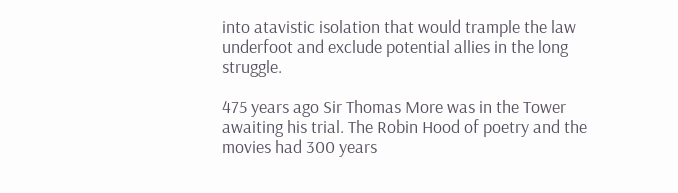into atavistic isolation that would trample the law underfoot and exclude potential allies in the long struggle.

475 years ago Sir Thomas More was in the Tower awaiting his trial. The Robin Hood of poetry and the movies had 300 years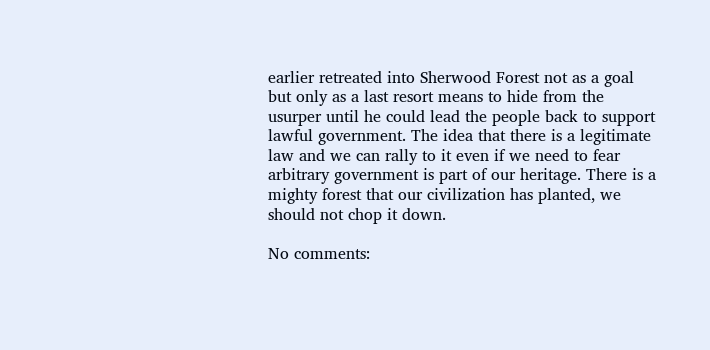earlier retreated into Sherwood Forest not as a goal but only as a last resort means to hide from the usurper until he could lead the people back to support lawful government. The idea that there is a legitimate law and we can rally to it even if we need to fear arbitrary government is part of our heritage. There is a mighty forest that our civilization has planted, we should not chop it down.

No comments: